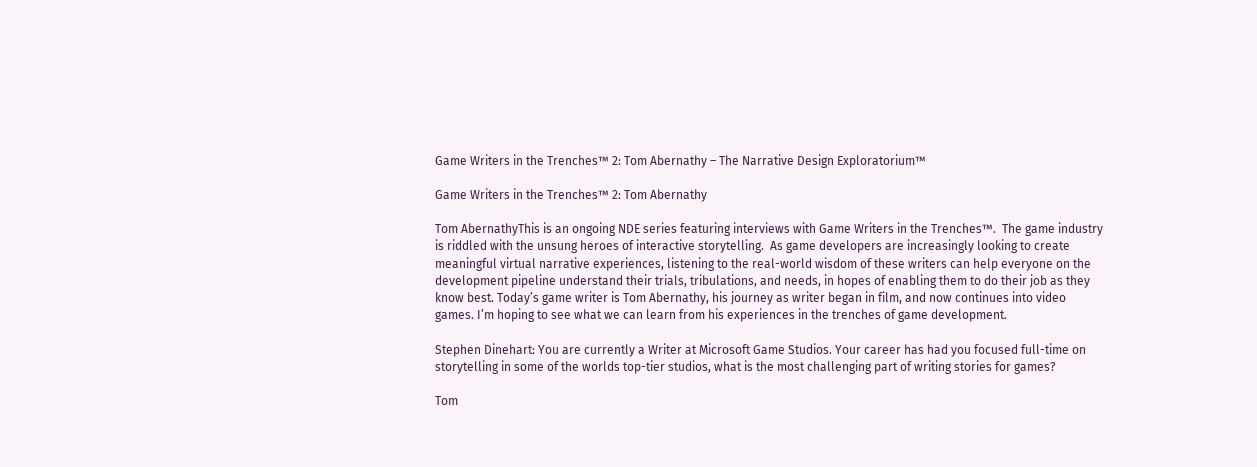Game Writers in the Trenches™ 2: Tom Abernathy – The Narrative Design Exploratorium™

Game Writers in the Trenches™ 2: Tom Abernathy

Tom AbernathyThis is an ongoing NDE series featuring interviews with Game Writers in the Trenches™.  The game industry is riddled with the unsung heroes of interactive storytelling.  As game developers are increasingly looking to create meaningful virtual narrative experiences, listening to the real-world wisdom of these writers can help everyone on the development pipeline understand their trials, tribulations, and needs, in hopes of enabling them to do their job as they know best. Today’s game writer is Tom Abernathy, his journey as writer began in film, and now continues into video games. I’m hoping to see what we can learn from his experiences in the trenches of game development.

Stephen Dinehart: You are currently a Writer at Microsoft Game Studios. Your career has had you focused full-time on storytelling in some of the worlds top-tier studios, what is the most challenging part of writing stories for games?

Tom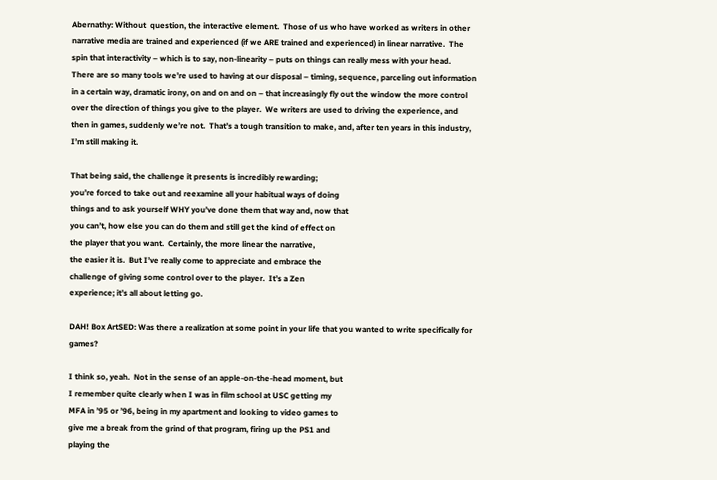Abernathy: Without  question, the interactive element.  Those of us who have worked as writers in other narrative media are trained and experienced (if we ARE trained and experienced) in linear narrative.  The spin that interactivity – which is to say, non-linearity – puts on things can really mess with your head.  There are so many tools we’re used to having at our disposal – timing, sequence, parceling out information in a certain way, dramatic irony, on and on and on – that increasingly fly out the window the more control over the direction of things you give to the player.  We writers are used to driving the experience, and then in games, suddenly we’re not.  That’s a tough transition to make, and, after ten years in this industry, I’m still making it.

That being said, the challenge it presents is incredibly rewarding;
you’re forced to take out and reexamine all your habitual ways of doing
things and to ask yourself WHY you’ve done them that way and, now that
you can’t, how else you can do them and still get the kind of effect on
the player that you want.  Certainly, the more linear the narrative,
the easier it is.  But I’ve really come to appreciate and embrace the
challenge of giving some control over to the player.  It’s a Zen
experience; it’s all about letting go.

DAH! Box ArtSED: Was there a realization at some point in your life that you wanted to write specifically for games?

I think so, yeah.  Not in the sense of an apple-on-the-head moment, but
I remember quite clearly when I was in film school at USC getting my
MFA in ’95 or ’96, being in my apartment and looking to video games to
give me a break from the grind of that program, firing up the PS1 and
playing the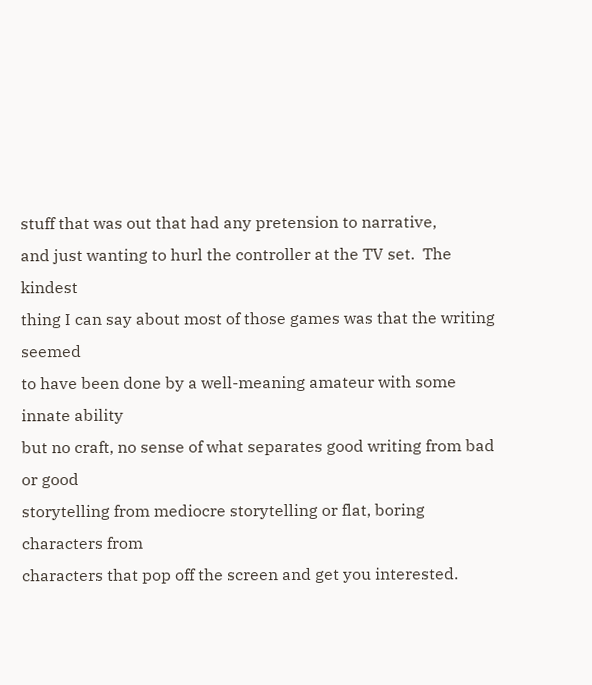stuff that was out that had any pretension to narrative,
and just wanting to hurl the controller at the TV set.  The kindest
thing I can say about most of those games was that the writing seemed
to have been done by a well-meaning amateur with some innate ability
but no craft, no sense of what separates good writing from bad or good
storytelling from mediocre storytelling or flat, boring characters from
characters that pop off the screen and get you interested.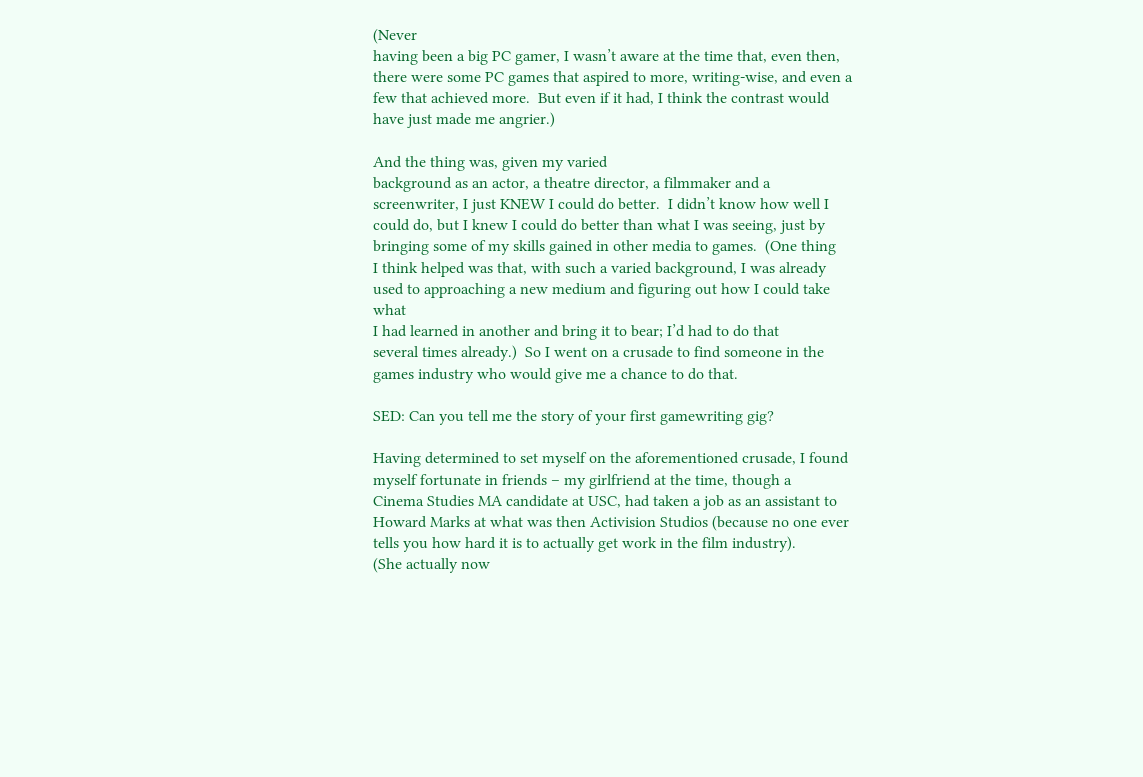(Never
having been a big PC gamer, I wasn’t aware at the time that, even then,
there were some PC games that aspired to more, writing-wise, and even a
few that achieved more.  But even if it had, I think the contrast would
have just made me angrier.)

And the thing was, given my varied
background as an actor, a theatre director, a filmmaker and a
screenwriter, I just KNEW I could do better.  I didn’t know how well I
could do, but I knew I could do better than what I was seeing, just by
bringing some of my skills gained in other media to games.  (One thing
I think helped was that, with such a varied background, I was already
used to approaching a new medium and figuring out how I could take what
I had learned in another and bring it to bear; I’d had to do that
several times already.)  So I went on a crusade to find someone in the
games industry who would give me a chance to do that.

SED: Can you tell me the story of your first gamewriting gig?

Having determined to set myself on the aforementioned crusade, I found
myself fortunate in friends – my girlfriend at the time, though a
Cinema Studies MA candidate at USC, had taken a job as an assistant to
Howard Marks at what was then Activision Studios (because no one ever
tells you how hard it is to actually get work in the film industry).
(She actually now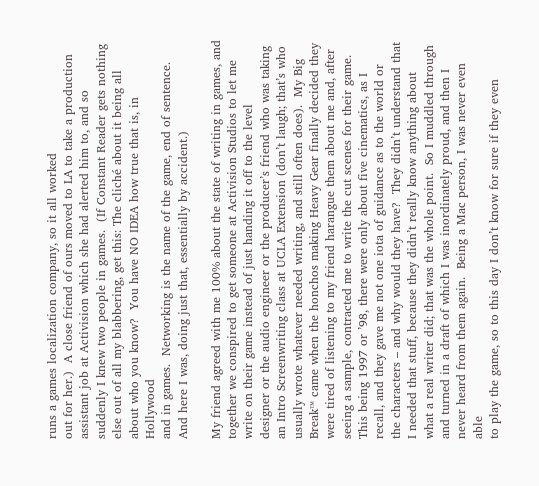runs a games localization company, so it all worked
out for her.)  A close friend of ours moved to LA to take a production
assistant job at Activision which she had alerted him to, and so
suddenly I knew two people in games.  (If Constant Reader gets nothing
else out of all my blabbering, get this: The cliché about it being all
about who you know?  You have NO IDEA how true that is, in Hollywood
and in games.  Networking is the name of the game, end of sentence.
And here I was, doing just that, essentially by accident.)

My friend agreed with me 100% about the state of writing in games, and
together we conspired to get someone at Activision Studios to let me
write on their game instead of just handing it off to the level
designer or the audio engineer or the producer’s friend who was taking
an Intro Screenwriting class at UCLA Extension (don’t laugh; that’s who
usually wrote whatever needed writing, and still often does).  My Big
Break™ came when the honchos making Heavy Gear finally decided they
were tired of listening to my friend harangue them about me and, after
seeing a sample, contracted me to write the cut scenes for their game.
This being 1997 or ’98, there were only about five cinematics, as I
recall, and they gave me not one iota of guidance as to the world or
the characters – and why would they have?  They didn’t understand that
I needed that stuff, because they didn’t really know anything about
what a real writer did; that was the whole point.  So I muddled through
and turned in a draft of which I was inordinately proud, and then I
never heard from them again.  Being a Mac person, I was never even able
to play the game, so to this day I don’t know for sure if they even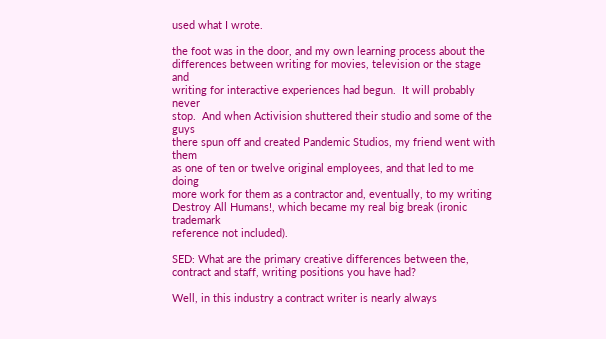used what I wrote.

the foot was in the door, and my own learning process about the
differences between writing for movies, television or the stage and
writing for interactive experiences had begun.  It will probably never
stop.  And when Activision shuttered their studio and some of the guys
there spun off and created Pandemic Studios, my friend went with them
as one of ten or twelve original employees, and that led to me doing
more work for them as a contractor and, eventually, to my writing
Destroy All Humans!, which became my real big break (ironic trademark
reference not included).

SED: What are the primary creative differences between the, contract and staff, writing positions you have had?

Well, in this industry a contract writer is nearly always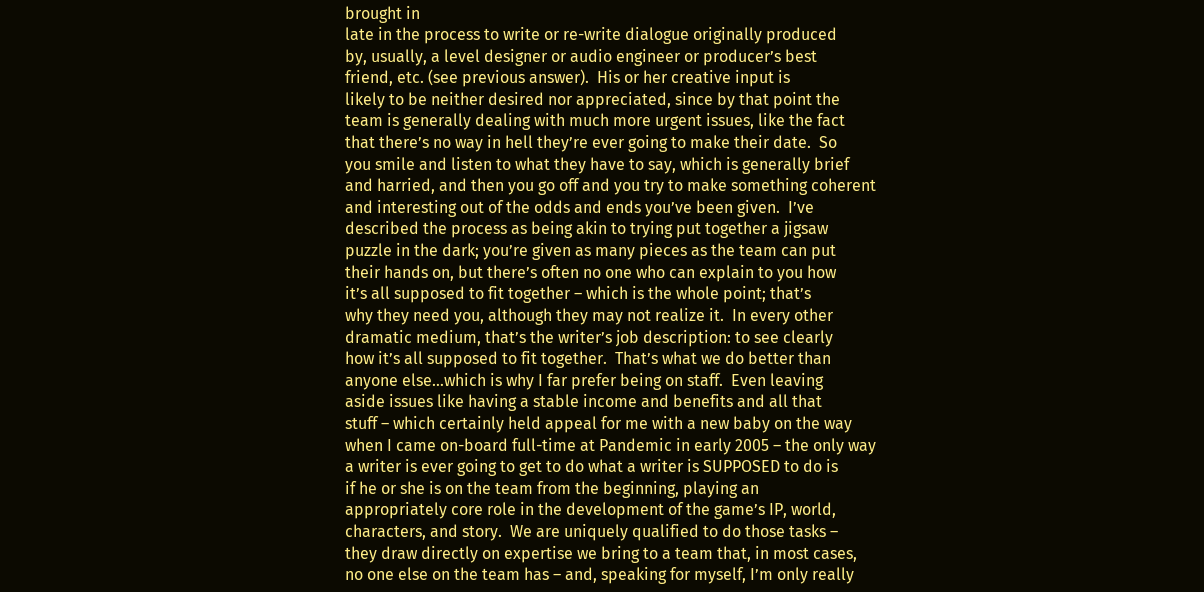brought in
late in the process to write or re-write dialogue originally produced
by, usually, a level designer or audio engineer or producer’s best
friend, etc. (see previous answer).  His or her creative input is
likely to be neither desired nor appreciated, since by that point the
team is generally dealing with much more urgent issues, like the fact
that there’s no way in hell they’re ever going to make their date.  So
you smile and listen to what they have to say, which is generally brief
and harried, and then you go off and you try to make something coherent
and interesting out of the odds and ends you’ve been given.  I’ve
described the process as being akin to trying put together a jigsaw
puzzle in the dark; you’re given as many pieces as the team can put
their hands on, but there’s often no one who can explain to you how
it’s all supposed to fit together – which is the whole point; that’s
why they need you, although they may not realize it.  In every other
dramatic medium, that’s the writer’s job description: to see clearly
how it’s all supposed to fit together.  That’s what we do better than
anyone else…which is why I far prefer being on staff.  Even leaving
aside issues like having a stable income and benefits and all that
stuff – which certainly held appeal for me with a new baby on the way
when I came on-board full-time at Pandemic in early 2005 – the only way
a writer is ever going to get to do what a writer is SUPPOSED to do is
if he or she is on the team from the beginning, playing an
appropriately core role in the development of the game’s IP, world,
characters, and story.  We are uniquely qualified to do those tasks –
they draw directly on expertise we bring to a team that, in most cases,
no one else on the team has – and, speaking for myself, I’m only really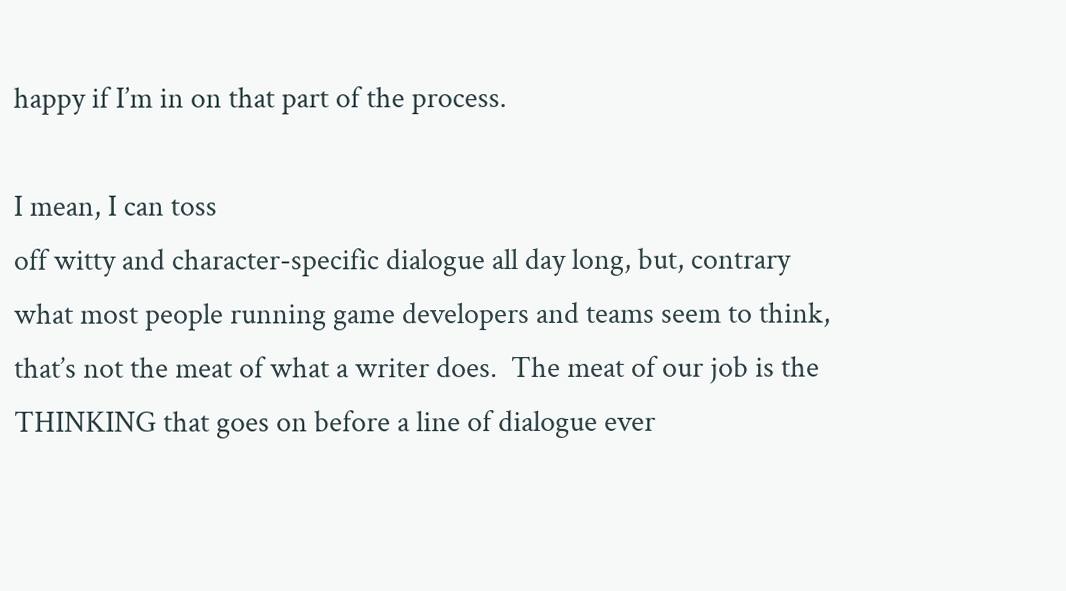happy if I’m in on that part of the process.

I mean, I can toss
off witty and character-specific dialogue all day long, but, contrary
what most people running game developers and teams seem to think,
that’s not the meat of what a writer does.  The meat of our job is the
THINKING that goes on before a line of dialogue ever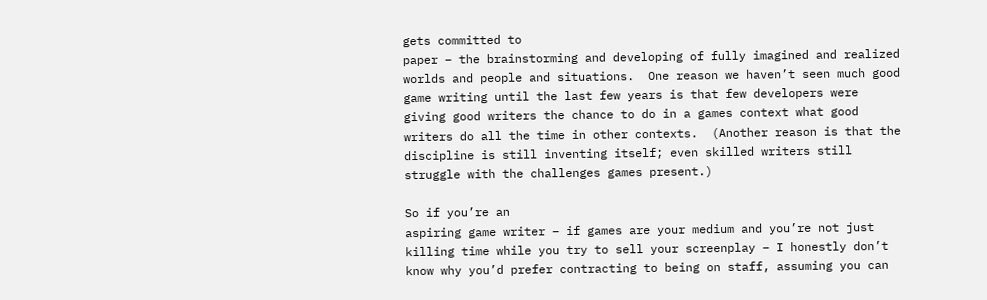gets committed to
paper – the brainstorming and developing of fully imagined and realized
worlds and people and situations.  One reason we haven’t seen much good
game writing until the last few years is that few developers were
giving good writers the chance to do in a games context what good
writers do all the time in other contexts.  (Another reason is that the
discipline is still inventing itself; even skilled writers still
struggle with the challenges games present.)

So if you’re an
aspiring game writer – if games are your medium and you’re not just
killing time while you try to sell your screenplay – I honestly don’t
know why you’d prefer contracting to being on staff, assuming you can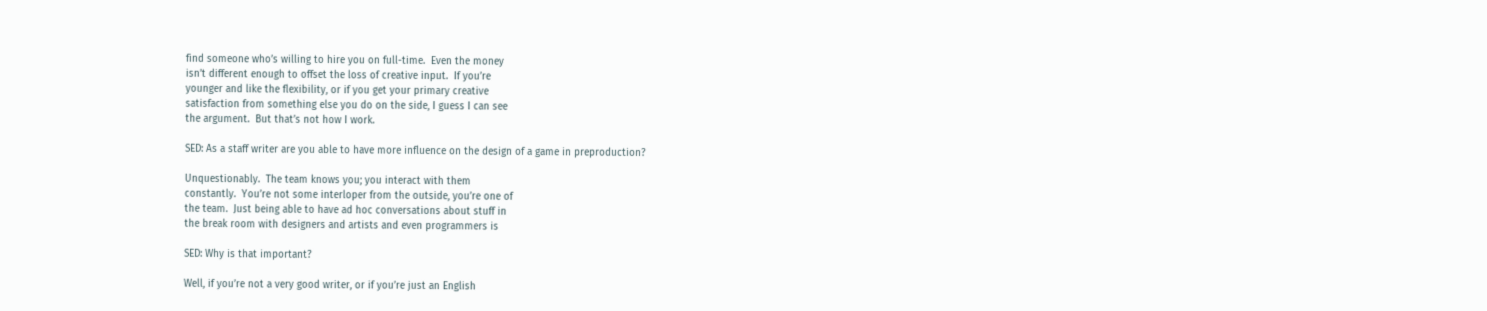find someone who’s willing to hire you on full-time.  Even the money
isn’t different enough to offset the loss of creative input.  If you’re
younger and like the flexibility, or if you get your primary creative
satisfaction from something else you do on the side, I guess I can see
the argument.  But that’s not how I work.

SED: As a staff writer are you able to have more influence on the design of a game in preproduction?

Unquestionably.  The team knows you; you interact with them
constantly.  You’re not some interloper from the outside, you’re one of
the team.  Just being able to have ad hoc conversations about stuff in
the break room with designers and artists and even programmers is

SED: Why is that important?

Well, if you’re not a very good writer, or if you’re just an English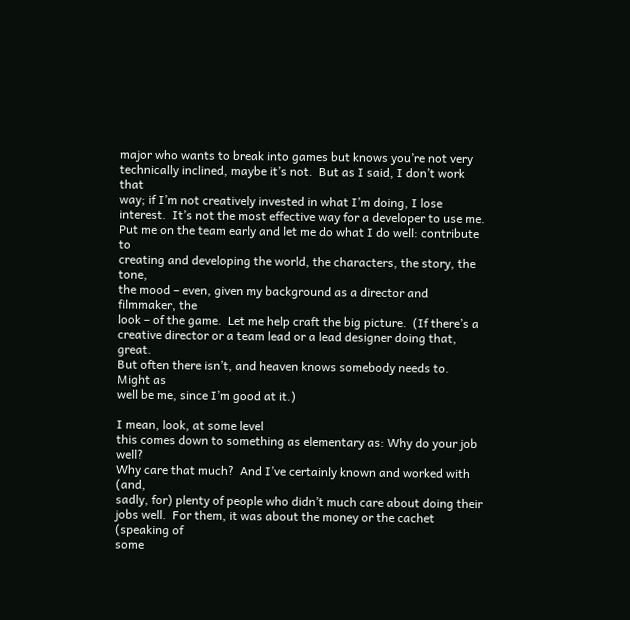major who wants to break into games but knows you’re not very
technically inclined, maybe it’s not.  But as I said, I don’t work that
way; if I’m not creatively invested in what I’m doing, I lose
interest.  It’s not the most effective way for a developer to use me.
Put me on the team early and let me do what I do well: contribute to
creating and developing the world, the characters, the story, the tone,
the mood – even, given my background as a director and filmmaker, the
look – of the game.  Let me help craft the big picture.  (If there’s a
creative director or a team lead or a lead designer doing that, great.
But often there isn’t, and heaven knows somebody needs to.  Might as
well be me, since I’m good at it.)

I mean, look, at some level
this comes down to something as elementary as: Why do your job well?
Why care that much?  And I’ve certainly known and worked with (and,
sadly, for) plenty of people who didn’t much care about doing their
jobs well.  For them, it was about the money or the cachet (speaking of
some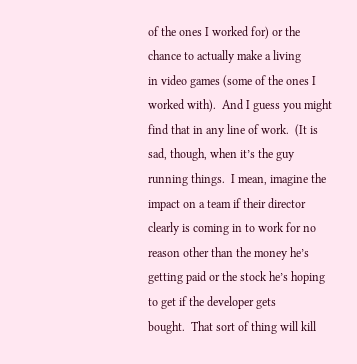of the ones I worked for) or the chance to actually make a living
in video games (some of the ones I worked with).  And I guess you might
find that in any line of work.  (It is sad, though, when it’s the guy
running things.  I mean, imagine the impact on a team if their director
clearly is coming in to work for no reason other than the money he’s
getting paid or the stock he’s hoping to get if the developer gets
bought.  That sort of thing will kill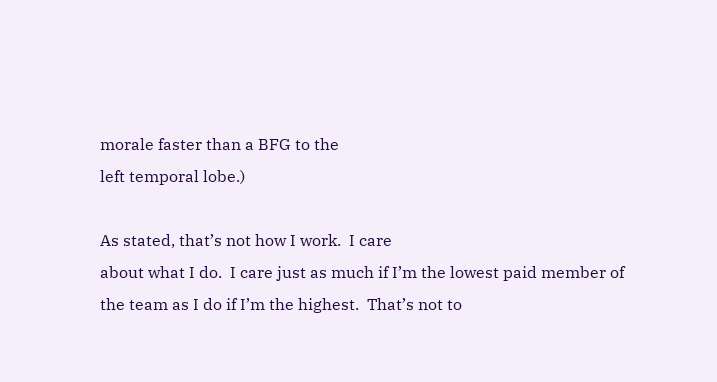morale faster than a BFG to the
left temporal lobe.)

As stated, that’s not how I work.  I care
about what I do.  I care just as much if I’m the lowest paid member of
the team as I do if I’m the highest.  That’s not to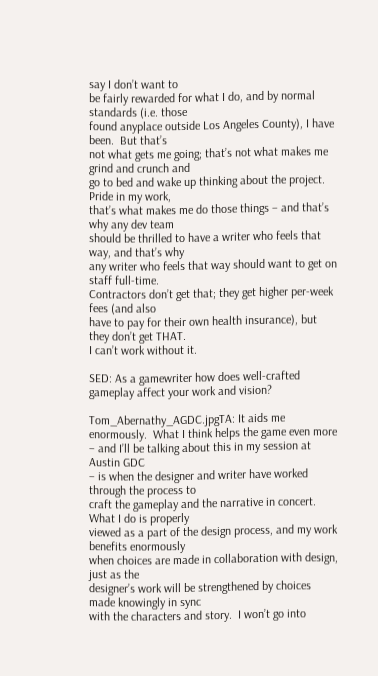say I don’t want to
be fairly rewarded for what I do, and by normal standards (i.e. those
found anyplace outside Los Angeles County), I have been.  But that’s
not what gets me going; that’s not what makes me grind and crunch and
go to bed and wake up thinking about the project.  Pride in my work,
that’s what makes me do those things – and that’s why any dev team
should be thrilled to have a writer who feels that way, and that’s why
any writer who feels that way should want to get on staff full-time.
Contractors don’t get that; they get higher per-week fees (and also
have to pay for their own health insurance), but they don’t get THAT.
I can’t work without it.

SED: As a gamewriter how does well-crafted gameplay affect your work and vision?

Tom_Abernathy_AGDC.jpgTA: It aids me enormously.  What I think helps the game even more – and I’ll be talking about this in my session at Austin GDC
– is when the designer and writer have worked through the process to
craft the gameplay and the narrative in concert.  What I do is properly
viewed as a part of the design process, and my work benefits enormously
when choices are made in collaboration with design, just as the
designer’s work will be strengthened by choices made knowingly in sync
with the characters and story.  I won’t go into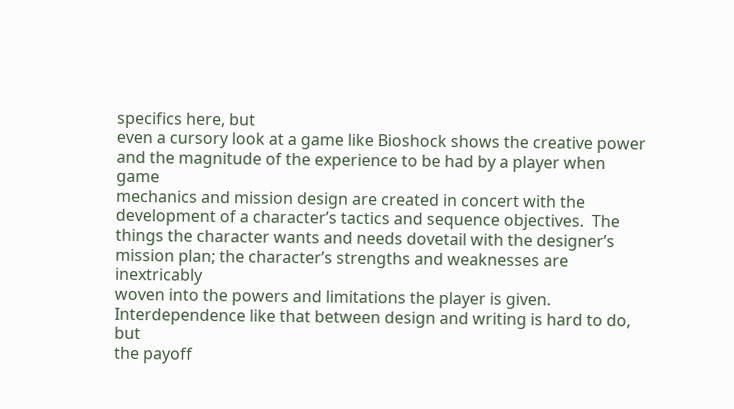specifics here, but
even a cursory look at a game like Bioshock shows the creative power
and the magnitude of the experience to be had by a player when game
mechanics and mission design are created in concert with the
development of a character’s tactics and sequence objectives.  The
things the character wants and needs dovetail with the designer’s
mission plan; the character’s strengths and weaknesses are inextricably
woven into the powers and limitations the player is given.
Interdependence like that between design and writing is hard to do, but
the payoff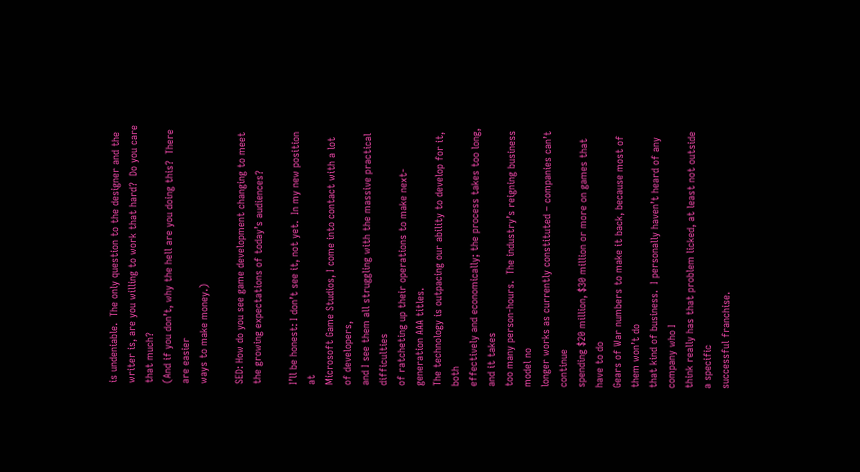is undeniable.  The only question to the designer and the
writer is, are you willing to work that hard?  Do you care that much?
(And if you don’t, why the hell are you doing this?  There are easier
ways to make money.)

SED: How do you see game development changing to meet the growing expectations of today’s audiences?

I’ll be honest: I don’t see it, not yet.  In my new position at
Microsoft Game Studios, I come into contact with a lot of developers,
and I see them all struggling with the massive practical difficulties
of ratcheting up their operations to make next-generation AAA titles.
The technology is outpacing our ability to develop for it, both
effectively and economically; the process takes too long, and it takes
too many person-hours.  The industry’s reigning business model no
longer works as currently constituted – companies can’t continue
spending $20 million, $30 million or more on games that have to do
Gears of War numbers to make it back, because most of them won’t do
that kind of business.  I personally haven’t heard of any company who I
think really has that problem licked, at least not outside a specific
successful franchise.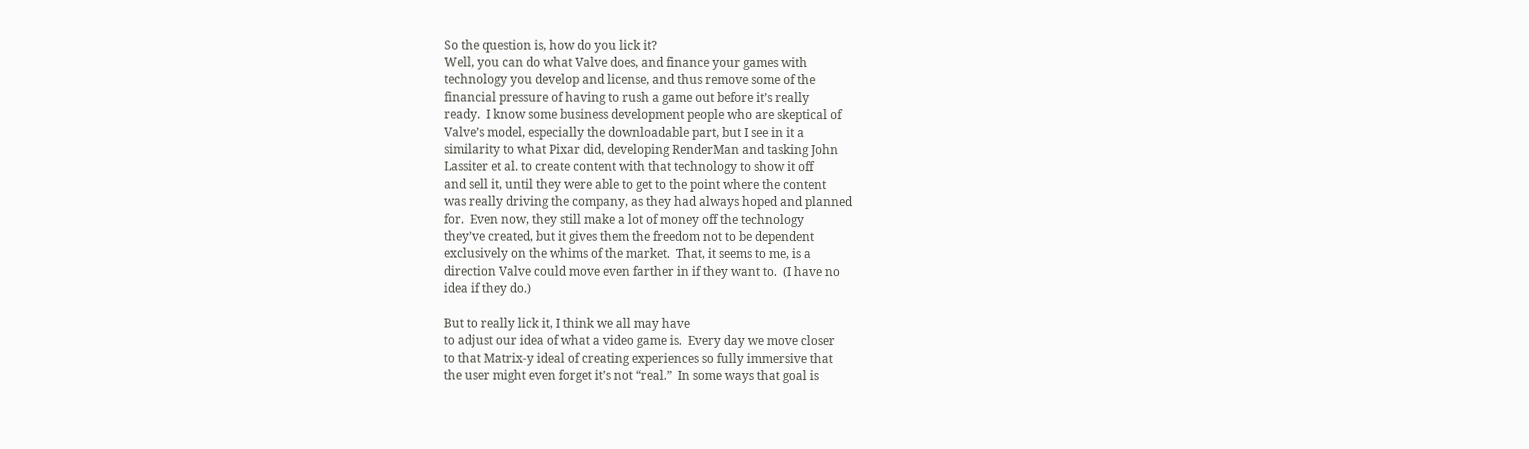So the question is, how do you lick it?
Well, you can do what Valve does, and finance your games with
technology you develop and license, and thus remove some of the
financial pressure of having to rush a game out before it’s really
ready.  I know some business development people who are skeptical of
Valve’s model, especially the downloadable part, but I see in it a
similarity to what Pixar did, developing RenderMan and tasking John
Lassiter et al. to create content with that technology to show it off
and sell it, until they were able to get to the point where the content
was really driving the company, as they had always hoped and planned
for.  Even now, they still make a lot of money off the technology
they’ve created, but it gives them the freedom not to be dependent
exclusively on the whims of the market.  That, it seems to me, is a
direction Valve could move even farther in if they want to.  (I have no
idea if they do.)

But to really lick it, I think we all may have
to adjust our idea of what a video game is.  Every day we move closer
to that Matrix-y ideal of creating experiences so fully immersive that
the user might even forget it’s not “real.”  In some ways that goal is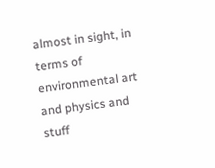almost in sight, in terms of environmental art and physics and stuff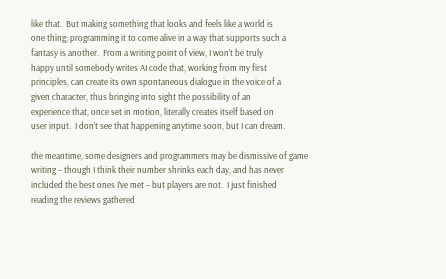like that.  But making something that looks and feels like a world is
one thing; programming it to come alive in a way that supports such a
fantasy is another.  From a writing point of view, I won’t be truly
happy until somebody writes AI code that, working from my first
principles, can create its own spontaneous dialogue in the voice of a
given character, thus bringing into sight the possibility of an
experience that, once set in motion, literally creates itself based on
user input.  I don’t see that happening anytime soon, but I can dream.

the meantime, some designers and programmers may be dismissive of game
writing – though I think their number shrinks each day, and has never
included the best ones I’ve met – but players are not.  I just finished
reading the reviews gathered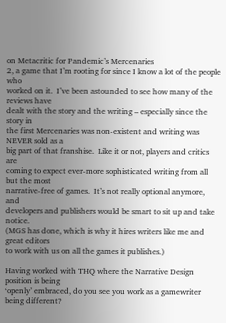on Metacritic for Pandemic’s Mercenaries
2, a game that I’m rooting for since I know a lot of the people who
worked on it.  I’ve been astounded to see how many of the reviews have
dealt with the story and the writing – especially since the story in
the first Mercenaries was non-existent and writing was NEVER sold as a
big part of that franshise.  Like it or not, players and critics are
coming to expect ever-more sophisticated writing from all but the most
narrative-free of games.  It’s not really optional anymore, and
developers and publishers would be smart to sit up and take notice.
(MGS has done, which is why it hires writers like me and great editors
to work with us on all the games it publishes.)

Having worked with THQ where the Narrative Design position is being
‘openly’ embraced, do you see you work as a gamewriter being different?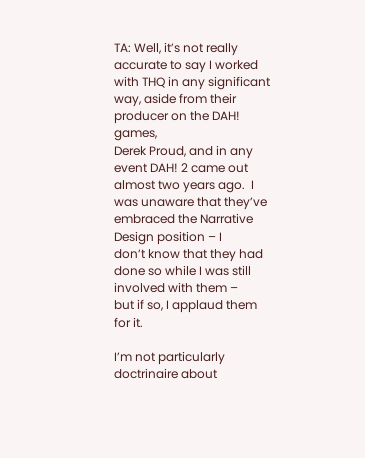TA: Well, it’s not really accurate to say I worked with THQ in any significant way, aside from their producer on the DAH! games,
Derek Proud, and in any event DAH! 2 came out almost two years ago.  I
was unaware that they’ve embraced the Narrative Design position – I
don’t know that they had done so while I was still involved with them –
but if so, I applaud them for it.

I’m not particularly
doctrinaire about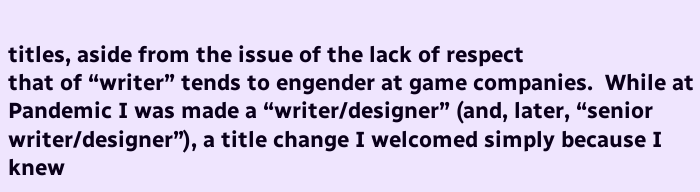titles, aside from the issue of the lack of respect
that of “writer” tends to engender at game companies.  While at
Pandemic I was made a “writer/designer” (and, later, “senior
writer/designer”), a title change I welcomed simply because I knew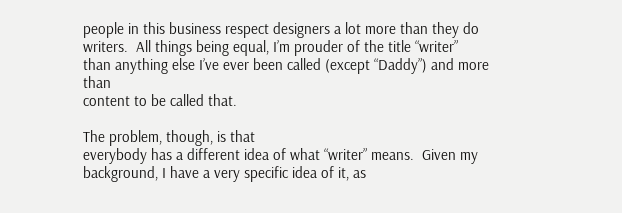people in this business respect designers a lot more than they do
writers.  All things being equal, I’m prouder of the title “writer”
than anything else I’ve ever been called (except “Daddy”) and more than
content to be called that.

The problem, though, is that
everybody has a different idea of what “writer” means.  Given my
background, I have a very specific idea of it, as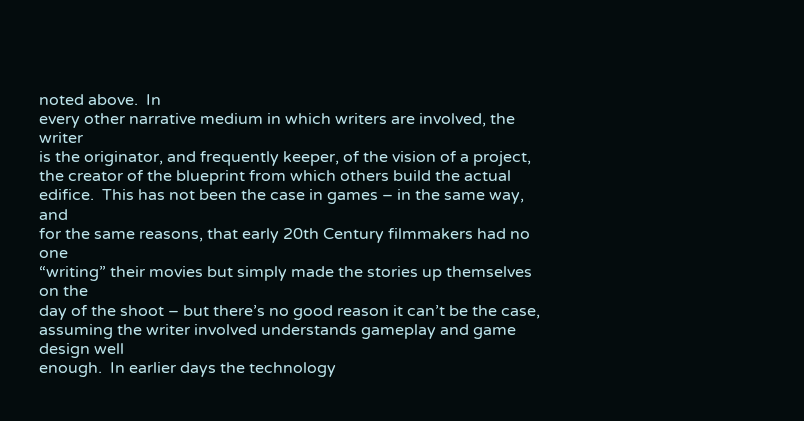noted above.  In
every other narrative medium in which writers are involved, the writer
is the originator, and frequently keeper, of the vision of a project,
the creator of the blueprint from which others build the actual
edifice.  This has not been the case in games – in the same way, and
for the same reasons, that early 20th Century filmmakers had no one
“writing” their movies but simply made the stories up themselves on the
day of the shoot – but there’s no good reason it can’t be the case,
assuming the writer involved understands gameplay and game design well
enough.  In earlier days the technology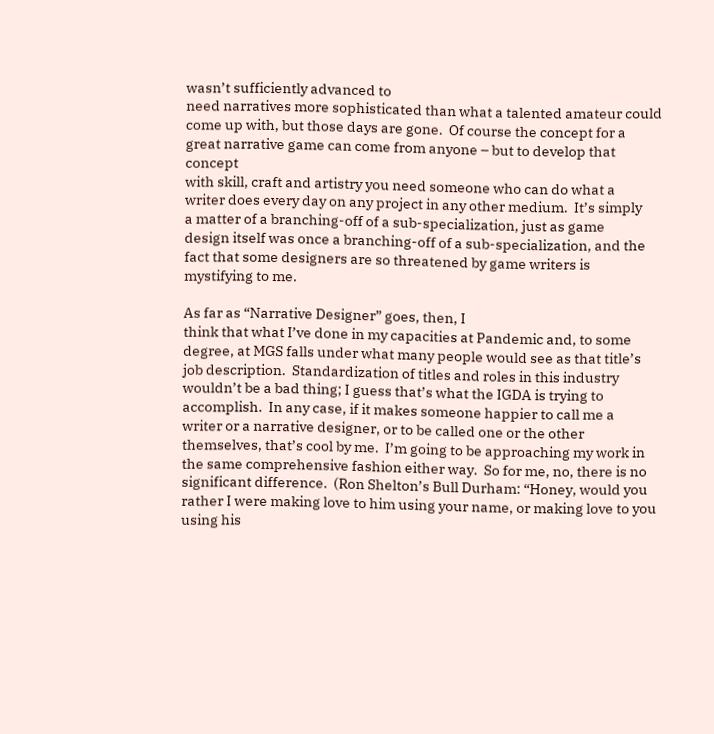wasn’t sufficiently advanced to
need narratives more sophisticated than what a talented amateur could
come up with, but those days are gone.  Of course the concept for a
great narrative game can come from anyone – but to develop that concept
with skill, craft and artistry you need someone who can do what a
writer does every day on any project in any other medium.  It’s simply
a matter of a branching-off of a sub-specialization, just as game
design itself was once a branching-off of a sub-specialization, and the
fact that some designers are so threatened by game writers is
mystifying to me.

As far as “Narrative Designer” goes, then, I
think that what I’ve done in my capacities at Pandemic and, to some
degree, at MGS falls under what many people would see as that title’s
job description.  Standardization of titles and roles in this industry
wouldn’t be a bad thing; I guess that’s what the IGDA is trying to
accomplish.  In any case, if it makes someone happier to call me a
writer or a narrative designer, or to be called one or the other
themselves, that’s cool by me.  I’m going to be approaching my work in
the same comprehensive fashion either way.  So for me, no, there is no
significant difference.  (Ron Shelton’s Bull Durham: “Honey, would you
rather I were making love to him using your name, or making love to you
using his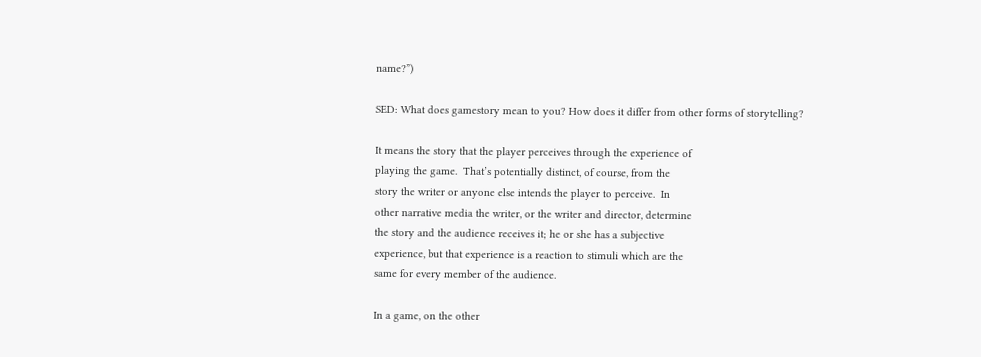name?”)

SED: What does gamestory mean to you? How does it differ from other forms of storytelling?

It means the story that the player perceives through the experience of
playing the game.  That’s potentially distinct, of course, from the
story the writer or anyone else intends the player to perceive.  In
other narrative media the writer, or the writer and director, determine
the story and the audience receives it; he or she has a subjective
experience, but that experience is a reaction to stimuli which are the
same for every member of the audience.

In a game, on the other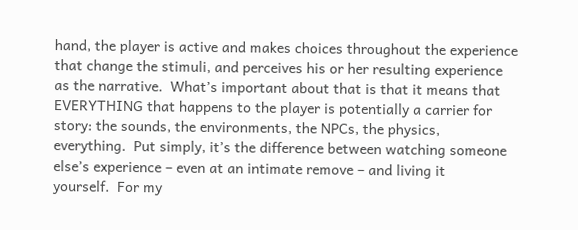hand, the player is active and makes choices throughout the experience
that change the stimuli, and perceives his or her resulting experience
as the narrative.  What’s important about that is that it means that
EVERYTHING that happens to the player is potentially a carrier for
story: the sounds, the environments, the NPCs, the physics,
everything.  Put simply, it’s the difference between watching someone
else’s experience – even at an intimate remove – and living it
yourself.  For my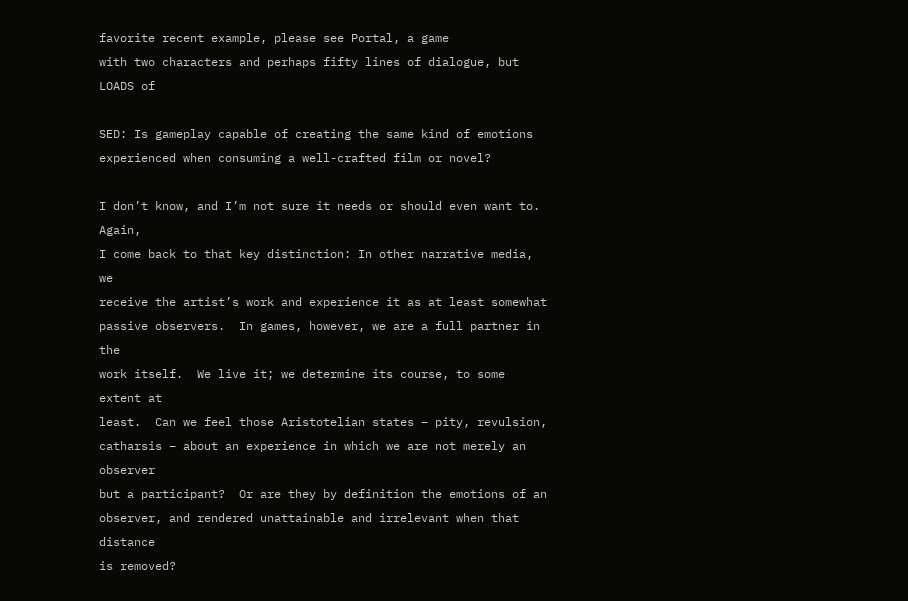favorite recent example, please see Portal, a game
with two characters and perhaps fifty lines of dialogue, but LOADS of

SED: Is gameplay capable of creating the same kind of emotions experienced when consuming a well-crafted film or novel?

I don’t know, and I’m not sure it needs or should even want to.  Again,
I come back to that key distinction: In other narrative media, we
receive the artist’s work and experience it as at least somewhat
passive observers.  In games, however, we are a full partner in the
work itself.  We live it; we determine its course, to some extent at
least.  Can we feel those Aristotelian states – pity, revulsion,
catharsis – about an experience in which we are not merely an observer
but a participant?  Or are they by definition the emotions of an
observer, and rendered unattainable and irrelevant when that distance
is removed?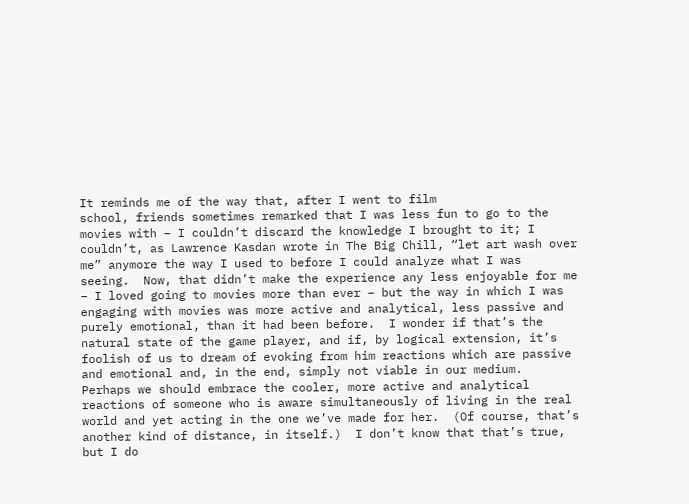It reminds me of the way that, after I went to film
school, friends sometimes remarked that I was less fun to go to the
movies with – I couldn’t discard the knowledge I brought to it; I
couldn’t, as Lawrence Kasdan wrote in The Big Chill, “let art wash over
me” anymore the way I used to before I could analyze what I was
seeing.  Now, that didn’t make the experience any less enjoyable for me
– I loved going to movies more than ever – but the way in which I was
engaging with movies was more active and analytical, less passive and
purely emotional, than it had been before.  I wonder if that’s the
natural state of the game player, and if, by logical extension, it’s
foolish of us to dream of evoking from him reactions which are passive
and emotional and, in the end, simply not viable in our medium.
Perhaps we should embrace the cooler, more active and analytical
reactions of someone who is aware simultaneously of living in the real
world and yet acting in the one we’ve made for her.  (Of course, that’s
another kind of distance, in itself.)  I don’t know that that’s true,
but I do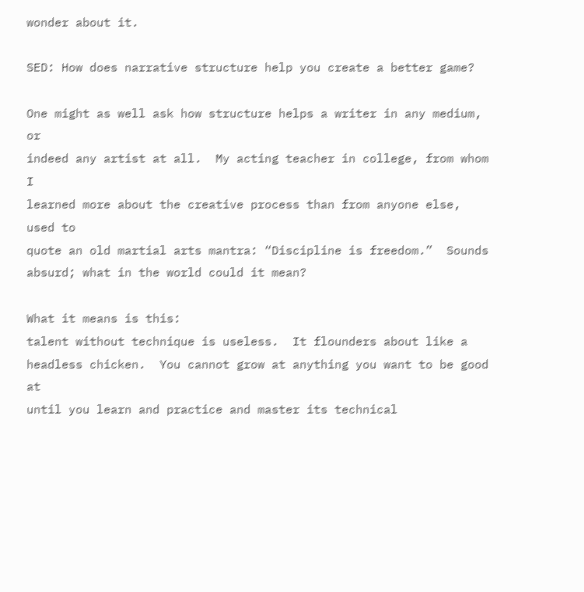wonder about it.

SED: How does narrative structure help you create a better game?

One might as well ask how structure helps a writer in any medium, or
indeed any artist at all.  My acting teacher in college, from whom I
learned more about the creative process than from anyone else, used to
quote an old martial arts mantra: “Discipline is freedom.”  Sounds
absurd; what in the world could it mean?

What it means is this:
talent without technique is useless.  It flounders about like a
headless chicken.  You cannot grow at anything you want to be good at
until you learn and practice and master its technical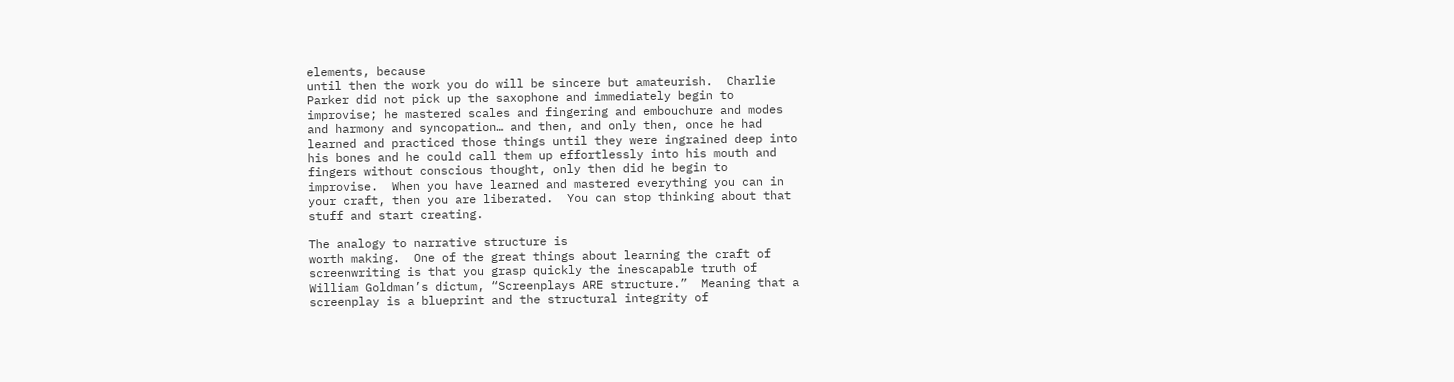elements, because
until then the work you do will be sincere but amateurish.  Charlie
Parker did not pick up the saxophone and immediately begin to
improvise; he mastered scales and fingering and embouchure and modes
and harmony and syncopation… and then, and only then, once he had
learned and practiced those things until they were ingrained deep into
his bones and he could call them up effortlessly into his mouth and
fingers without conscious thought, only then did he begin to
improvise.  When you have learned and mastered everything you can in
your craft, then you are liberated.  You can stop thinking about that
stuff and start creating.

The analogy to narrative structure is
worth making.  One of the great things about learning the craft of
screenwriting is that you grasp quickly the inescapable truth of
William Goldman’s dictum, “Screenplays ARE structure.”  Meaning that a
screenplay is a blueprint and the structural integrity of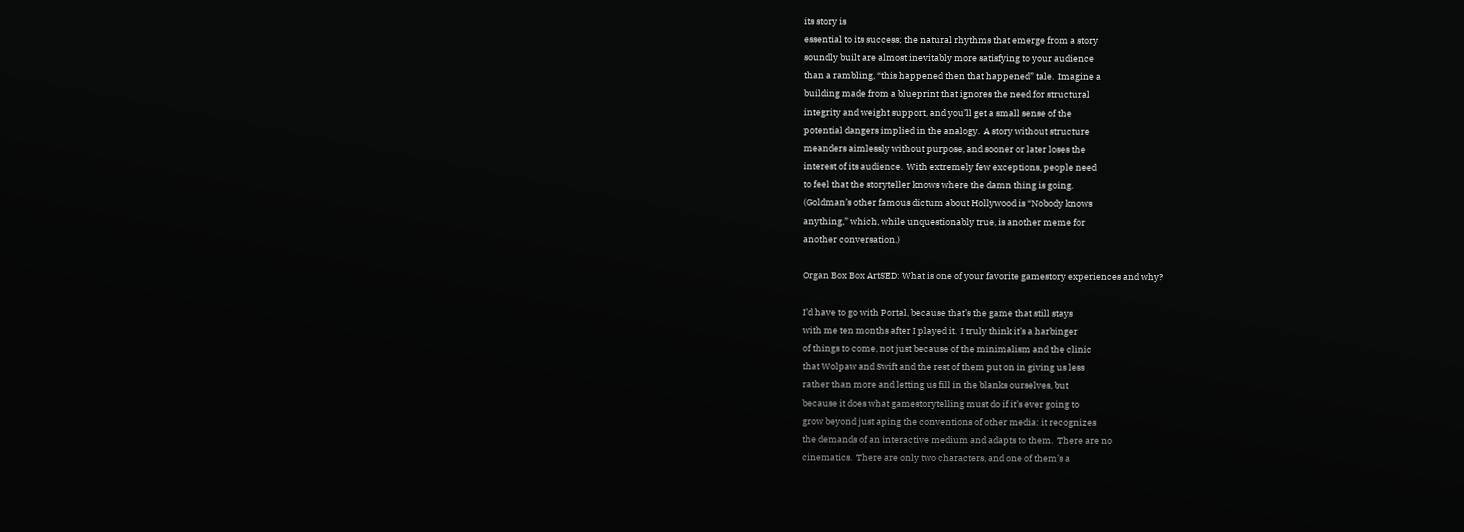its story is
essential to its success; the natural rhythms that emerge from a story
soundly built are almost inevitably more satisfying to your audience
than a rambling, “this happened then that happened” tale.  Imagine a
building made from a blueprint that ignores the need for structural
integrity and weight support, and you’ll get a small sense of the
potential dangers implied in the analogy.  A story without structure
meanders aimlessly without purpose, and sooner or later loses the
interest of its audience.  With extremely few exceptions, people need
to feel that the storyteller knows where the damn thing is going.
(Goldman’s other famous dictum about Hollywood is “Nobody knows
anything,” which, while unquestionably true, is another meme for
another conversation.)

Organ Box Box ArtSED: What is one of your favorite gamestory experiences and why?

I’d have to go with Portal, because that’s the game that still stays
with me ten months after I played it.  I truly think it’s a harbinger
of things to come, not just because of the minimalism and the clinic
that Wolpaw and Swift and the rest of them put on in giving us less
rather than more and letting us fill in the blanks ourselves, but
because it does what gamestorytelling must do if it’s ever going to
grow beyond just aping the conventions of other media: it recognizes
the demands of an interactive medium and adapts to them.  There are no
cinematics.  There are only two characters, and one of them’s a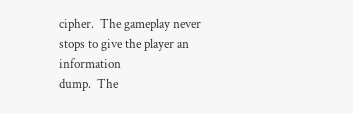cipher.  The gameplay never stops to give the player an information
dump.  The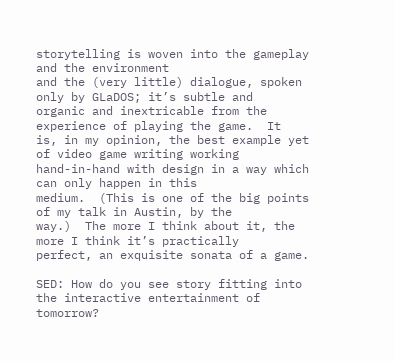storytelling is woven into the gameplay and the environment
and the (very little) dialogue, spoken only by GLaDOS; it’s subtle and
organic and inextricable from the experience of playing the game.  It
is, in my opinion, the best example yet of video game writing working
hand-in-hand with design in a way which can only happen in this
medium.  (This is one of the big points of my talk in Austin, by the
way.)  The more I think about it, the more I think it’s practically
perfect, an exquisite sonata of a game.

SED: How do you see story fitting into the interactive entertainment of tomorrow?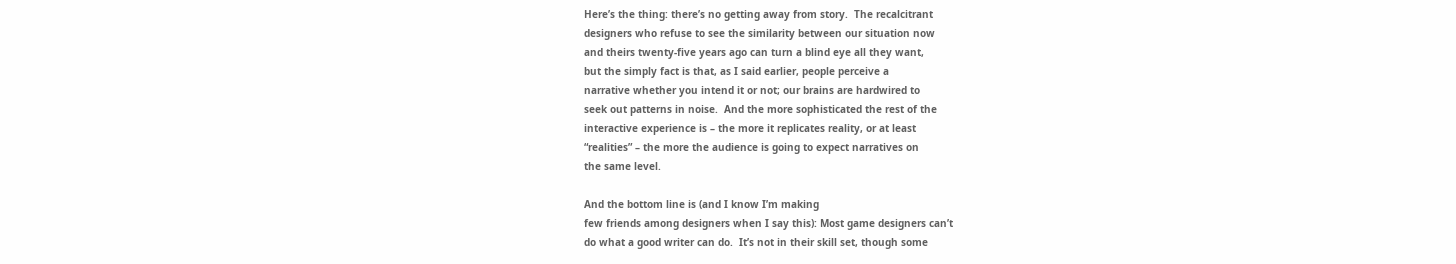Here’s the thing: there’s no getting away from story.  The recalcitrant
designers who refuse to see the similarity between our situation now
and theirs twenty-five years ago can turn a blind eye all they want,
but the simply fact is that, as I said earlier, people perceive a
narrative whether you intend it or not; our brains are hardwired to
seek out patterns in noise.  And the more sophisticated the rest of the
interactive experience is – the more it replicates reality, or at least
“realities” – the more the audience is going to expect narratives on
the same level.

And the bottom line is (and I know I’m making
few friends among designers when I say this): Most game designers can’t
do what a good writer can do.  It’s not in their skill set, though some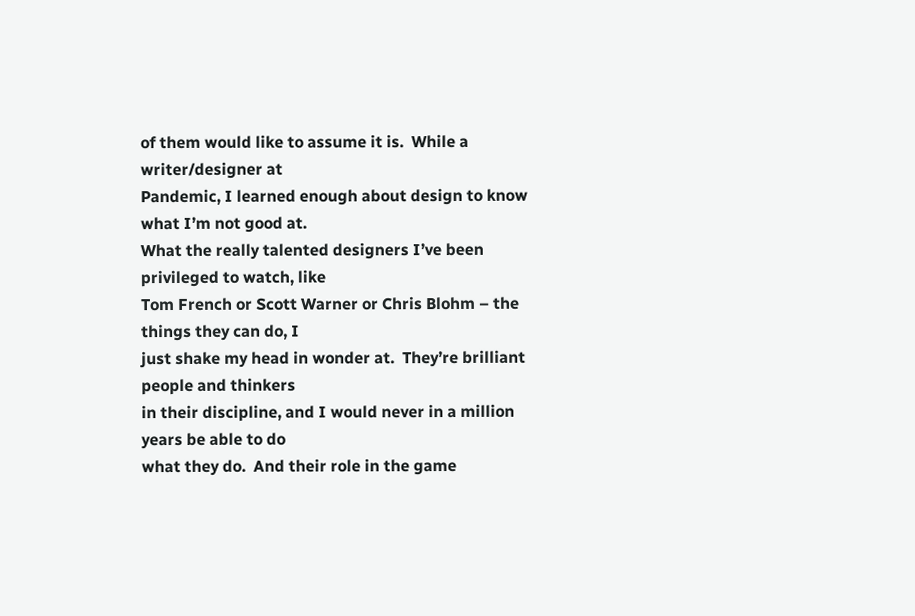of them would like to assume it is.  While a writer/designer at
Pandemic, I learned enough about design to know what I’m not good at.
What the really talented designers I’ve been privileged to watch, like
Tom French or Scott Warner or Chris Blohm – the things they can do, I
just shake my head in wonder at.  They’re brilliant people and thinkers
in their discipline, and I would never in a million years be able to do
what they do.  And their role in the game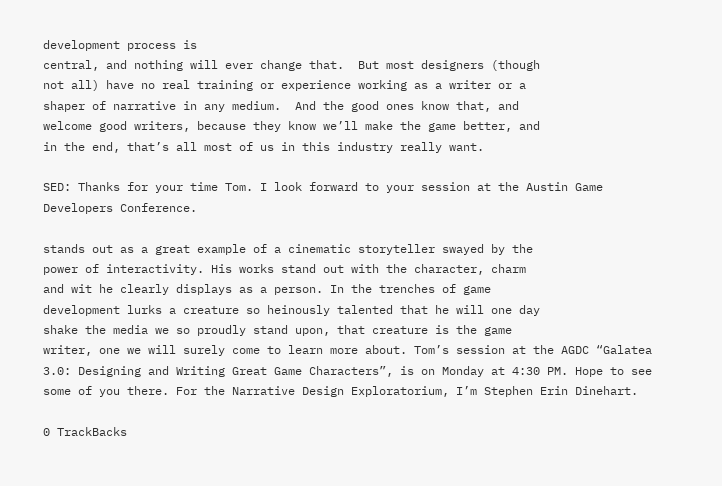development process is
central, and nothing will ever change that.  But most designers (though
not all) have no real training or experience working as a writer or a
shaper of narrative in any medium.  And the good ones know that, and
welcome good writers, because they know we’ll make the game better, and
in the end, that’s all most of us in this industry really want.

SED: Thanks for your time Tom. I look forward to your session at the Austin Game Developers Conference.

stands out as a great example of a cinematic storyteller swayed by the
power of interactivity. His works stand out with the character, charm
and wit he clearly displays as a person. In the trenches of game
development lurks a creature so heinously talented that he will one day
shake the media we so proudly stand upon, that creature is the game
writer, one we will surely come to learn more about. Tom’s session at the AGDC “Galatea 3.0: Designing and Writing Great Game Characters”, is on Monday at 4:30 PM. Hope to see some of you there. For the Narrative Design Exploratorium, I’m Stephen Erin Dinehart.

0 TrackBacks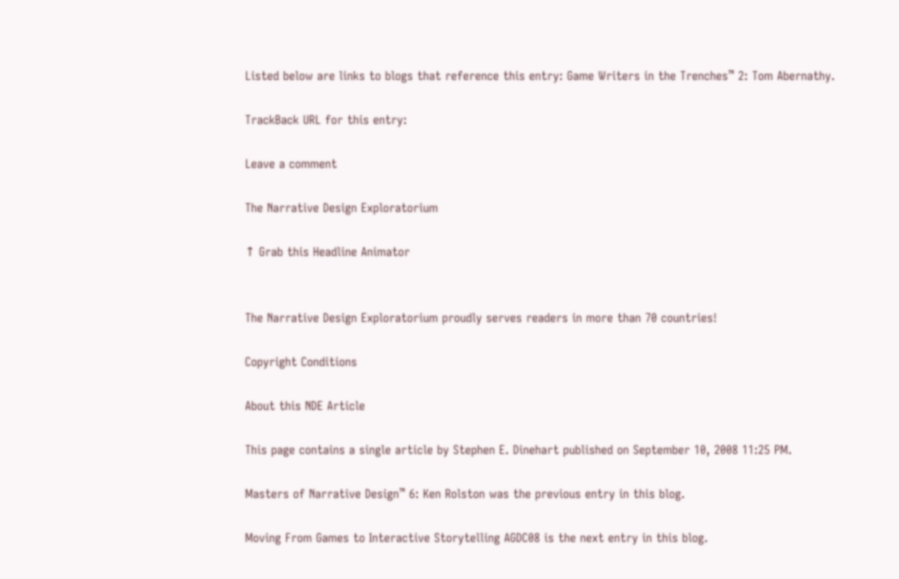Listed below are links to blogs that reference this entry: Game Writers in the Trenches™ 2: Tom Abernathy.

TrackBack URL for this entry:

Leave a comment

The Narrative Design Exploratorium

↑ Grab this Headline Animator


The Narrative Design Exploratorium proudly serves readers in more than 70 countries!

Copyright Conditions

About this NDE Article

This page contains a single article by Stephen E. Dinehart published on September 10, 2008 11:25 PM.

Masters of Narrative Design™ 6: Ken Rolston was the previous entry in this blog.

Moving From Games to Interactive Storytelling AGDC08 is the next entry in this blog.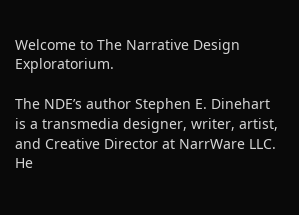Welcome to The Narrative Design Exploratorium.

The NDE’s author Stephen E. Dinehart is a transmedia designer, writer, artist, and Creative Director at NarrWare LLC. He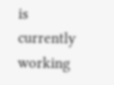is currently working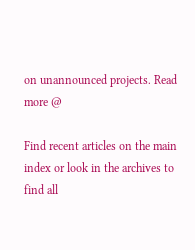on unannounced projects. Read more @

Find recent articles on the main index or look in the archives to find all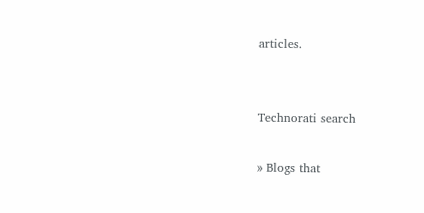articles.


Technorati search

» Blogs that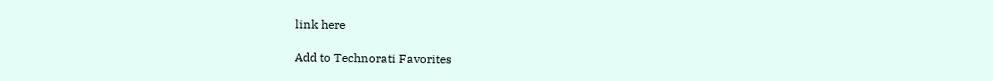link here

Add to Technorati Favorites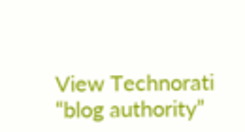View Technorati “blog authority”